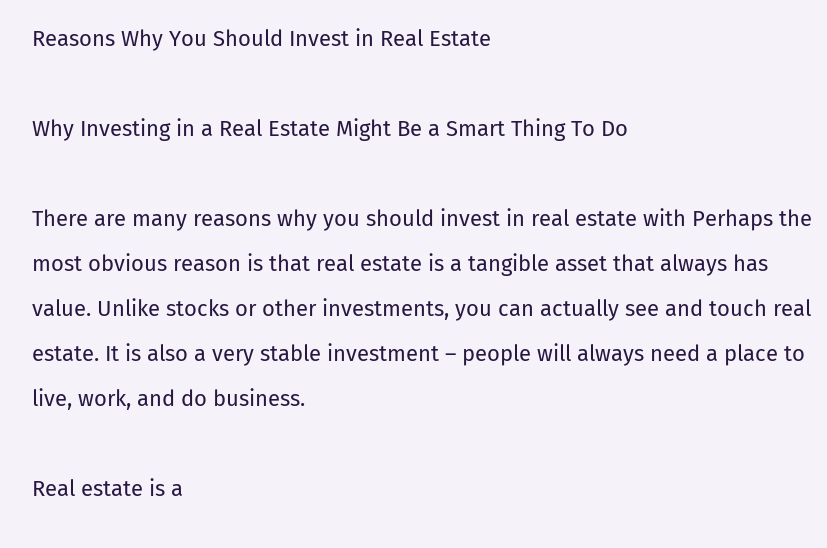Reasons Why You Should Invest in Real Estate

Why Investing in a Real Estate Might Be a Smart Thing To Do

There are many reasons why you should invest in real estate with Perhaps the most obvious reason is that real estate is a tangible asset that always has value. Unlike stocks or other investments, you can actually see and touch real estate. It is also a very stable investment – people will always need a place to live, work, and do business.

Real estate is a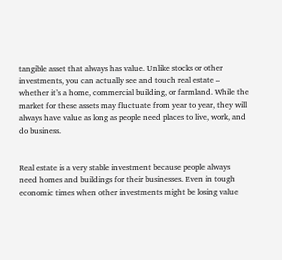tangible asset that always has value. Unlike stocks or other investments, you can actually see and touch real estate – whether it’s a home, commercial building, or farmland. While the market for these assets may fluctuate from year to year, they will always have value as long as people need places to live, work, and do business.


Real estate is a very stable investment because people always need homes and buildings for their businesses. Even in tough economic times when other investments might be losing value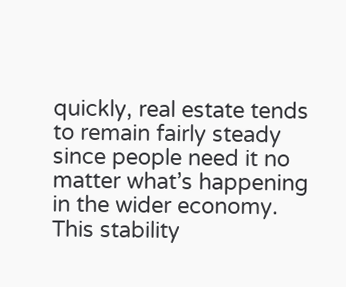quickly, real estate tends to remain fairly steady since people need it no matter what’s happening in the wider economy. This stability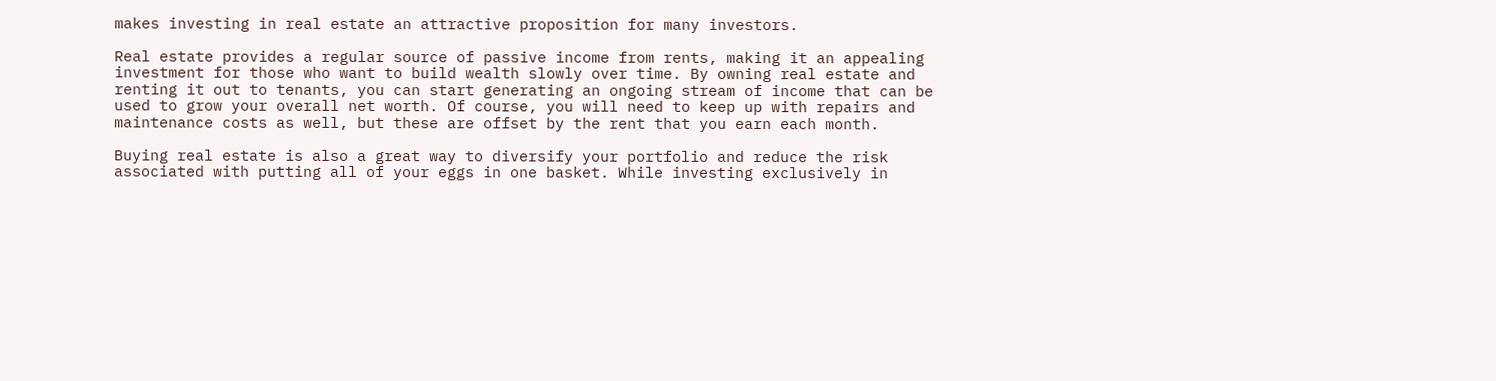makes investing in real estate an attractive proposition for many investors.

Real estate provides a regular source of passive income from rents, making it an appealing investment for those who want to build wealth slowly over time. By owning real estate and renting it out to tenants, you can start generating an ongoing stream of income that can be used to grow your overall net worth. Of course, you will need to keep up with repairs and maintenance costs as well, but these are offset by the rent that you earn each month.

Buying real estate is also a great way to diversify your portfolio and reduce the risk associated with putting all of your eggs in one basket. While investing exclusively in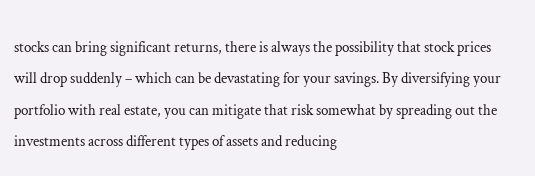stocks can bring significant returns, there is always the possibility that stock prices will drop suddenly – which can be devastating for your savings. By diversifying your portfolio with real estate, you can mitigate that risk somewhat by spreading out the investments across different types of assets and reducing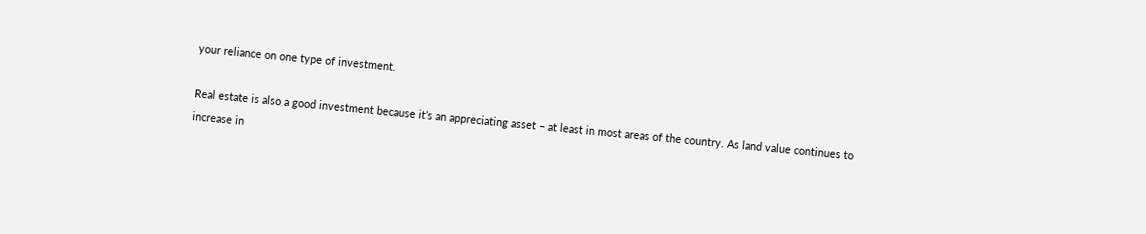your reliance on one type of investment.

Real estate is also a good investment because it’s an appreciating asset – at least in most areas of the country. As land value continues to increase in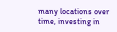many locations over time, investing in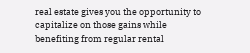real estate gives you the opportunity to capitalize on those gains while benefiting from regular rental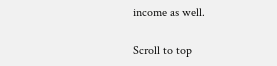income as well.

Scroll to top